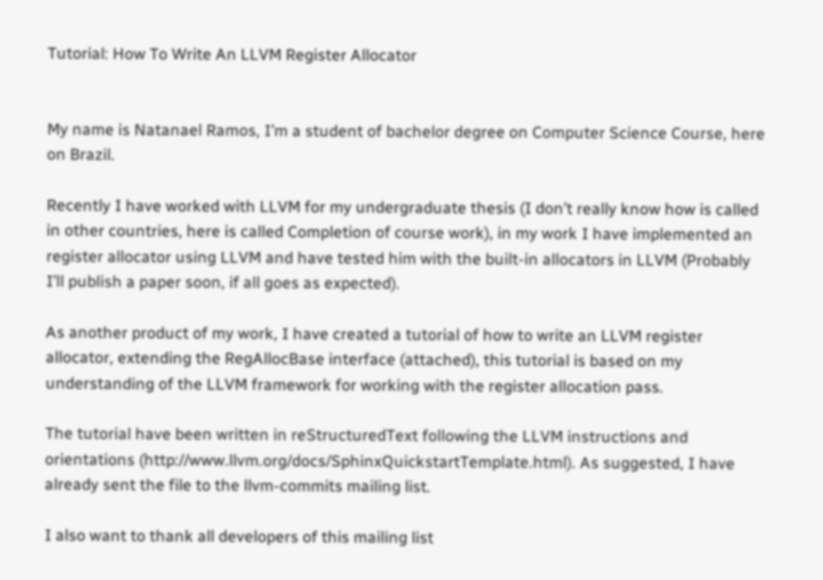Tutorial: How To Write An LLVM Register Allocator


My name is Natanael Ramos, I’m a student of bachelor degree on Computer Science Course, here on Brazil.

Recently I have worked with LLVM for my undergraduate thesis (I don’t really know how is called in other countries, here is called Completion of course work), in my work I have implemented an register allocator using LLVM and have tested him with the built-in allocators in LLVM (Probably I’ll publish a paper soon, if all goes as expected).

As another product of my work, I have created a tutorial of how to write an LLVM register allocator, extending the RegAllocBase interface (attached), this tutorial is based on my understanding of the LLVM framework for working with the register allocation pass.

The tutorial have been written in reStructuredText following the LLVM instructions and orientations (http://www.llvm.org/docs/SphinxQuickstartTemplate.html). As suggested, I have already sent the file to the llvm-commits mailing list.

I also want to thank all developers of this mailing list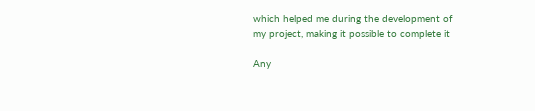which helped me during the development of my project, making it possible to complete it

Any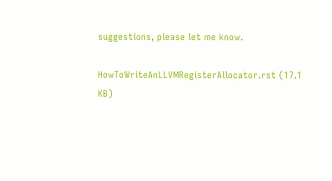suggestions, please let me know.

HowToWriteAnLLVMRegisterAllocator.rst (17.1 KB)